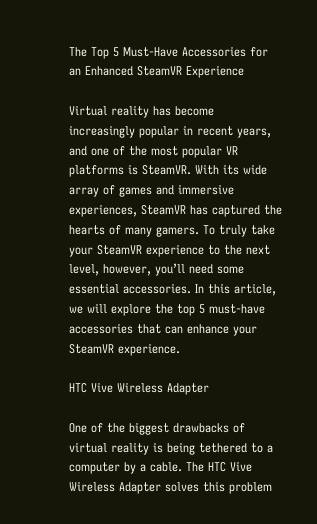The Top 5 Must-Have Accessories for an Enhanced SteamVR Experience

Virtual reality has become increasingly popular in recent years, and one of the most popular VR platforms is SteamVR. With its wide array of games and immersive experiences, SteamVR has captured the hearts of many gamers. To truly take your SteamVR experience to the next level, however, you’ll need some essential accessories. In this article, we will explore the top 5 must-have accessories that can enhance your SteamVR experience.

HTC Vive Wireless Adapter

One of the biggest drawbacks of virtual reality is being tethered to a computer by a cable. The HTC Vive Wireless Adapter solves this problem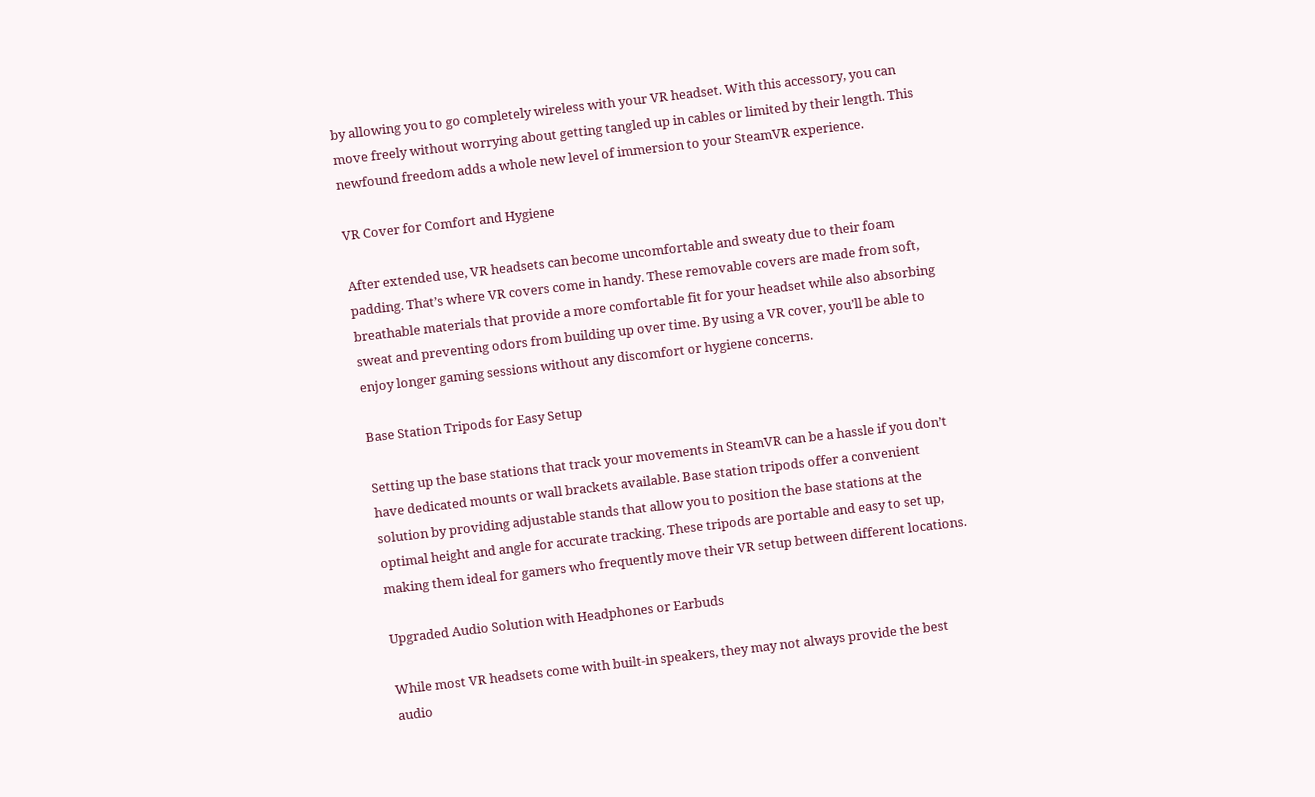by allowing you to go completely wireless with your VR headset. With this accessory, you can move freely without worrying about getting tangled up in cables or limited by their length. This newfound freedom adds a whole new level of immersion to your SteamVR experience.

VR Cover for Comfort and Hygiene

After extended use, VR headsets can become uncomfortable and sweaty due to their foam padding. That’s where VR covers come in handy. These removable covers are made from soft, breathable materials that provide a more comfortable fit for your headset while also absorbing sweat and preventing odors from building up over time. By using a VR cover, you’ll be able to enjoy longer gaming sessions without any discomfort or hygiene concerns.

Base Station Tripods for Easy Setup

Setting up the base stations that track your movements in SteamVR can be a hassle if you don’t have dedicated mounts or wall brackets available. Base station tripods offer a convenient solution by providing adjustable stands that allow you to position the base stations at the optimal height and angle for accurate tracking. These tripods are portable and easy to set up, making them ideal for gamers who frequently move their VR setup between different locations.

Upgraded Audio Solution with Headphones or Earbuds

While most VR headsets come with built-in speakers, they may not always provide the best audio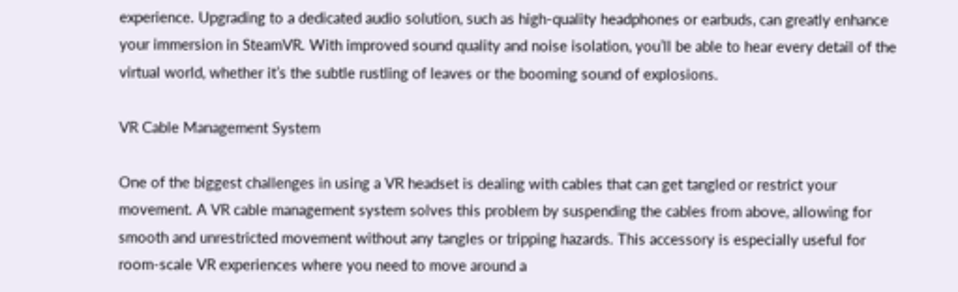experience. Upgrading to a dedicated audio solution, such as high-quality headphones or earbuds, can greatly enhance your immersion in SteamVR. With improved sound quality and noise isolation, you’ll be able to hear every detail of the virtual world, whether it’s the subtle rustling of leaves or the booming sound of explosions.

VR Cable Management System

One of the biggest challenges in using a VR headset is dealing with cables that can get tangled or restrict your movement. A VR cable management system solves this problem by suspending the cables from above, allowing for smooth and unrestricted movement without any tangles or tripping hazards. This accessory is especially useful for room-scale VR experiences where you need to move around a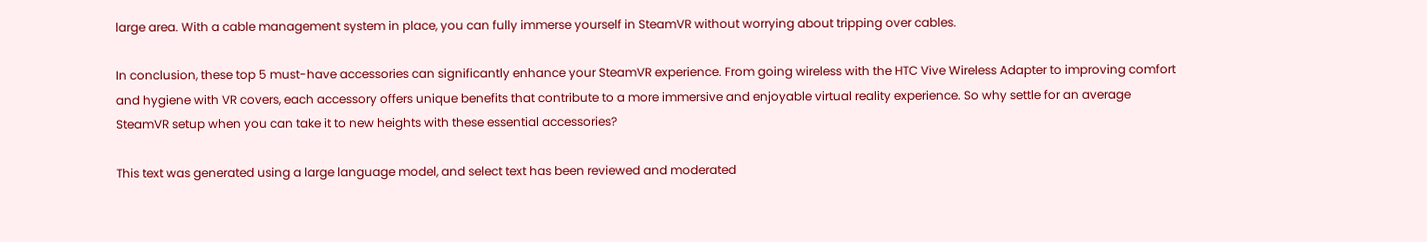large area. With a cable management system in place, you can fully immerse yourself in SteamVR without worrying about tripping over cables.

In conclusion, these top 5 must-have accessories can significantly enhance your SteamVR experience. From going wireless with the HTC Vive Wireless Adapter to improving comfort and hygiene with VR covers, each accessory offers unique benefits that contribute to a more immersive and enjoyable virtual reality experience. So why settle for an average SteamVR setup when you can take it to new heights with these essential accessories?

This text was generated using a large language model, and select text has been reviewed and moderated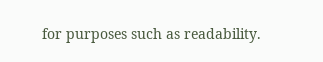for purposes such as readability.